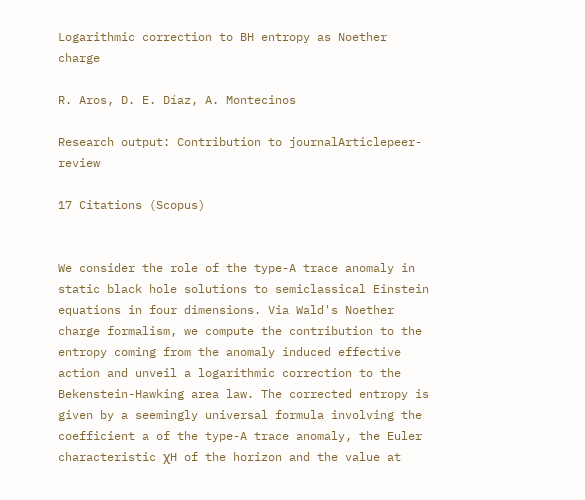Logarithmic correction to BH entropy as Noether charge

R. Aros, D. E. Díaz, A. Montecinos

Research output: Contribution to journalArticlepeer-review

17 Citations (Scopus)


We consider the role of the type-A trace anomaly in static black hole solutions to semiclassical Einstein equations in four dimensions. Via Wald's Noether charge formalism, we compute the contribution to the entropy coming from the anomaly induced effective action and unveil a logarithmic correction to the Bekenstein-Hawking area law. The corrected entropy is given by a seemingly universal formula involving the coefficient a of the type-A trace anomaly, the Euler characteristic χH of the horizon and the value at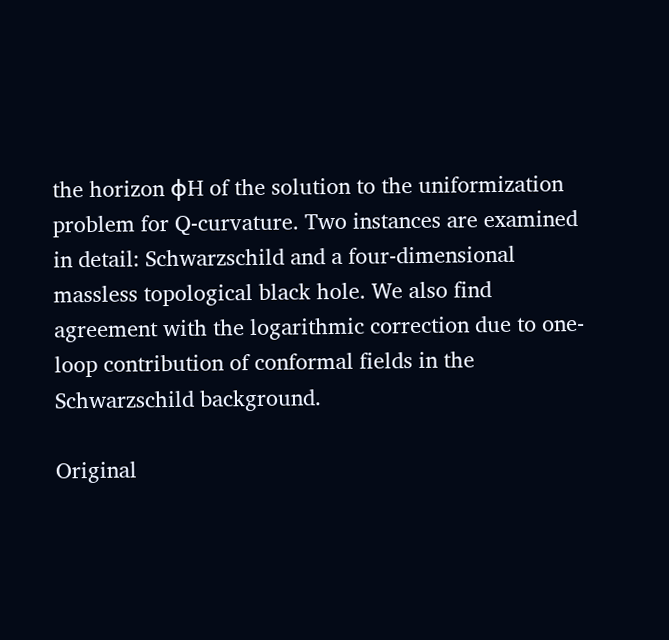the horizon φH of the solution to the uniformization problem for Q-curvature. Two instances are examined in detail: Schwarzschild and a four-dimensional massless topological black hole. We also find agreement with the logarithmic correction due to one-loop contribution of conformal fields in the Schwarzschild background.

Original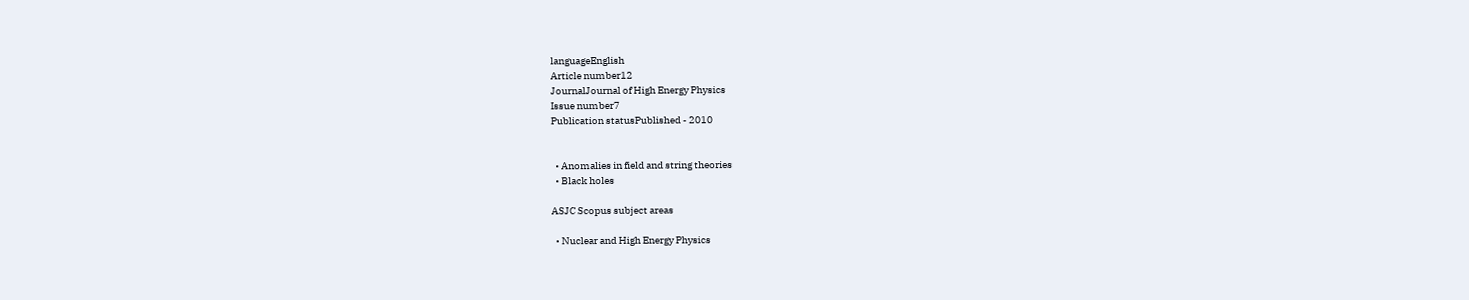languageEnglish
Article number12
JournalJournal of High Energy Physics
Issue number7
Publication statusPublished - 2010


  • Anomalies in field and string theories
  • Black holes

ASJC Scopus subject areas

  • Nuclear and High Energy Physics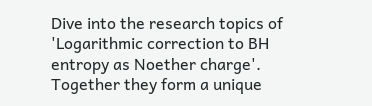Dive into the research topics of 'Logarithmic correction to BH entropy as Noether charge'. Together they form a unique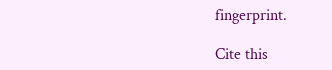fingerprint.

Cite this